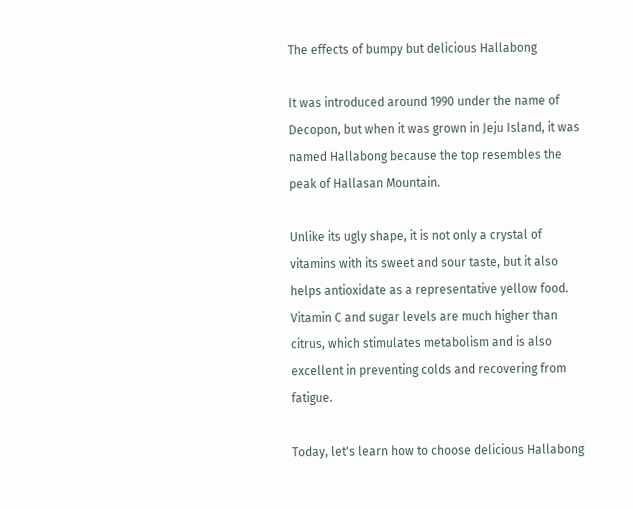The effects of bumpy but delicious Hallabong

It was introduced around 1990 under the name of Decopon, but when it was grown in Jeju Island, it was named Hallabong because the top resembles the peak of Hallasan Mountain.

Unlike its ugly shape, it is not only a crystal of vitamins with its sweet and sour taste, but it also helps antioxidate as a representative yellow food. Vitamin C and sugar levels are much higher than citrus, which stimulates metabolism and is also excellent in preventing colds and recovering from fatigue.

Today, let's learn how to choose delicious Hallabong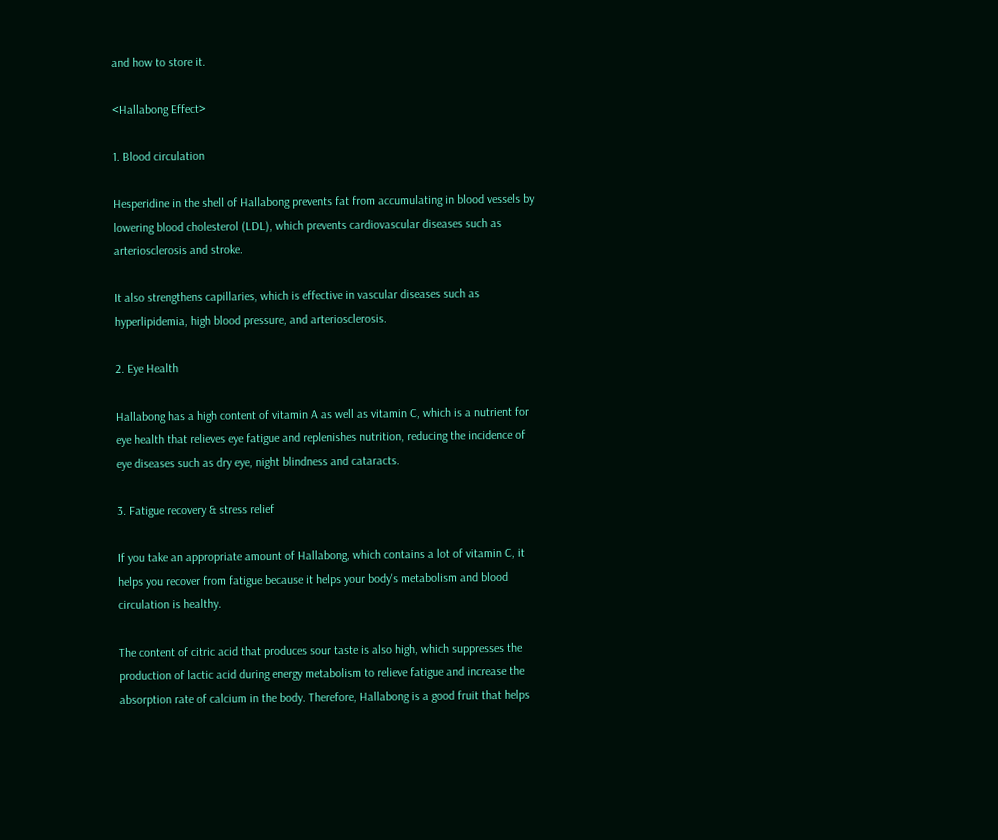and how to store it.

<Hallabong Effect>

1. Blood circulation

Hesperidine in the shell of Hallabong prevents fat from accumulating in blood vessels by lowering blood cholesterol (LDL), which prevents cardiovascular diseases such as arteriosclerosis and stroke.

It also strengthens capillaries, which is effective in vascular diseases such as hyperlipidemia, high blood pressure, and arteriosclerosis.

2. Eye Health

Hallabong has a high content of vitamin A as well as vitamin C, which is a nutrient for eye health that relieves eye fatigue and replenishes nutrition, reducing the incidence of eye diseases such as dry eye, night blindness and cataracts.

3. Fatigue recovery & stress relief

If you take an appropriate amount of Hallabong, which contains a lot of vitamin C, it helps you recover from fatigue because it helps your body's metabolism and blood circulation is healthy.

The content of citric acid that produces sour taste is also high, which suppresses the production of lactic acid during energy metabolism to relieve fatigue and increase the absorption rate of calcium in the body. Therefore, Hallabong is a good fruit that helps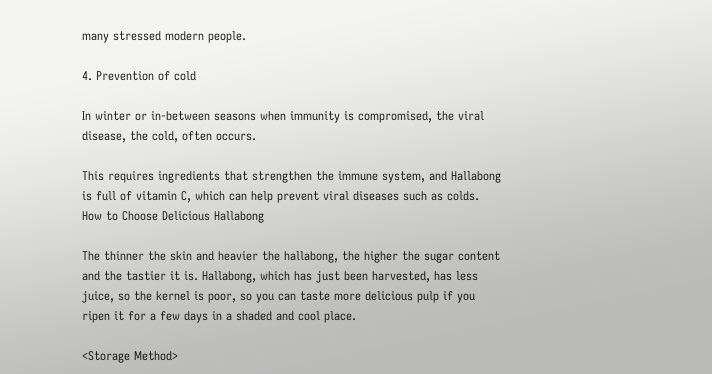many stressed modern people.

4. Prevention of cold

In winter or in-between seasons when immunity is compromised, the viral disease, the cold, often occurs.

This requires ingredients that strengthen the immune system, and Hallabong is full of vitamin C, which can help prevent viral diseases such as colds. How to Choose Delicious Hallabong

The thinner the skin and heavier the hallabong, the higher the sugar content and the tastier it is. Hallabong, which has just been harvested, has less juice, so the kernel is poor, so you can taste more delicious pulp if you ripen it for a few days in a shaded and cool place.

<Storage Method>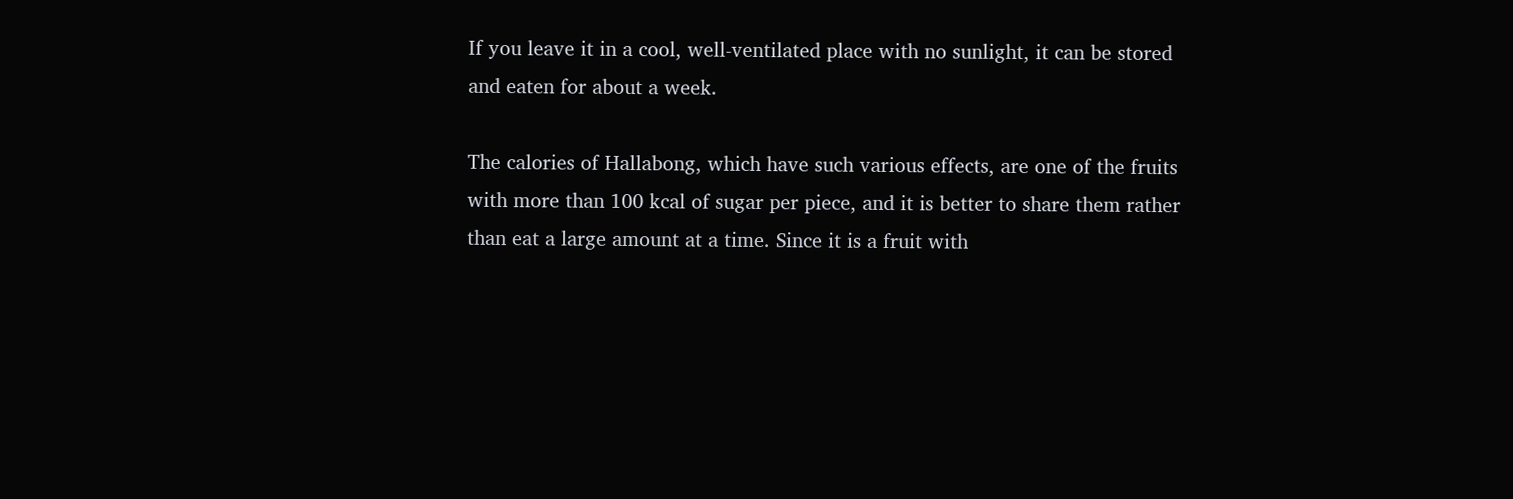If you leave it in a cool, well-ventilated place with no sunlight, it can be stored and eaten for about a week.

The calories of Hallabong, which have such various effects, are one of the fruits with more than 100 kcal of sugar per piece, and it is better to share them rather than eat a large amount at a time. Since it is a fruit with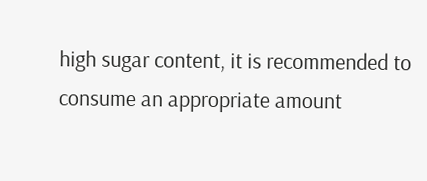high sugar content, it is recommended to consume an appropriate amount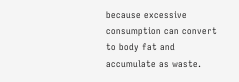because excessive consumption can convert to body fat and accumulate as waste.